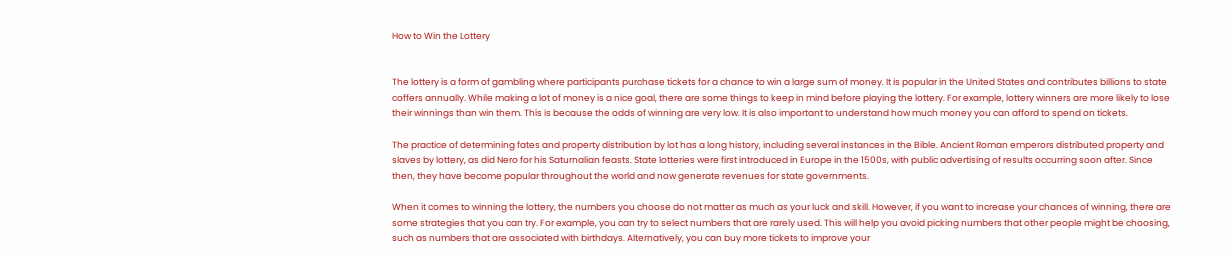How to Win the Lottery


The lottery is a form of gambling where participants purchase tickets for a chance to win a large sum of money. It is popular in the United States and contributes billions to state coffers annually. While making a lot of money is a nice goal, there are some things to keep in mind before playing the lottery. For example, lottery winners are more likely to lose their winnings than win them. This is because the odds of winning are very low. It is also important to understand how much money you can afford to spend on tickets.

The practice of determining fates and property distribution by lot has a long history, including several instances in the Bible. Ancient Roman emperors distributed property and slaves by lottery, as did Nero for his Saturnalian feasts. State lotteries were first introduced in Europe in the 1500s, with public advertising of results occurring soon after. Since then, they have become popular throughout the world and now generate revenues for state governments.

When it comes to winning the lottery, the numbers you choose do not matter as much as your luck and skill. However, if you want to increase your chances of winning, there are some strategies that you can try. For example, you can try to select numbers that are rarely used. This will help you avoid picking numbers that other people might be choosing, such as numbers that are associated with birthdays. Alternatively, you can buy more tickets to improve your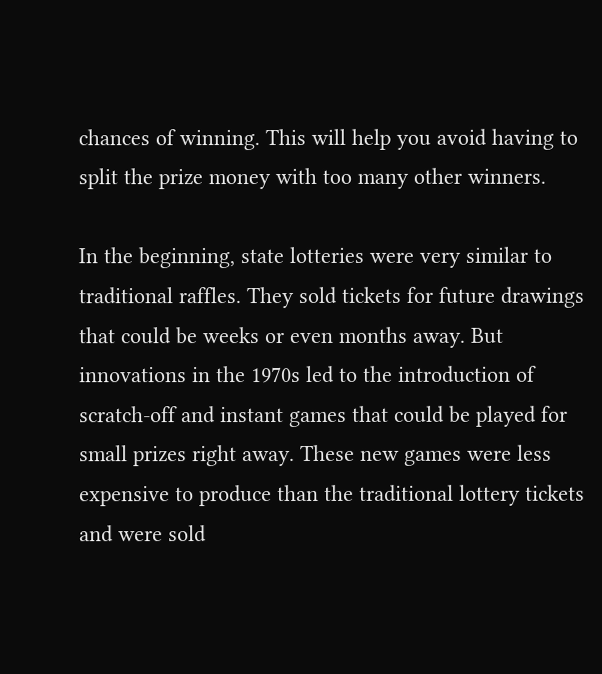chances of winning. This will help you avoid having to split the prize money with too many other winners.

In the beginning, state lotteries were very similar to traditional raffles. They sold tickets for future drawings that could be weeks or even months away. But innovations in the 1970s led to the introduction of scratch-off and instant games that could be played for small prizes right away. These new games were less expensive to produce than the traditional lottery tickets and were sold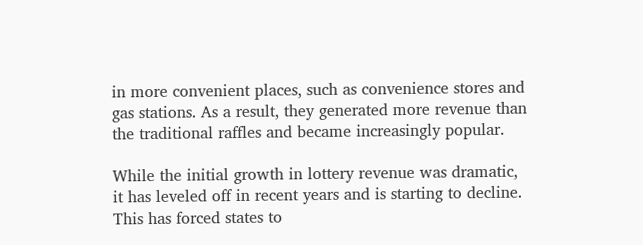in more convenient places, such as convenience stores and gas stations. As a result, they generated more revenue than the traditional raffles and became increasingly popular.

While the initial growth in lottery revenue was dramatic, it has leveled off in recent years and is starting to decline. This has forced states to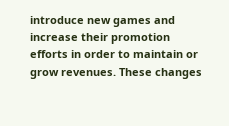introduce new games and increase their promotion efforts in order to maintain or grow revenues. These changes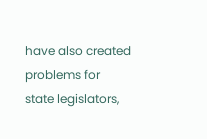have also created problems for state legislators,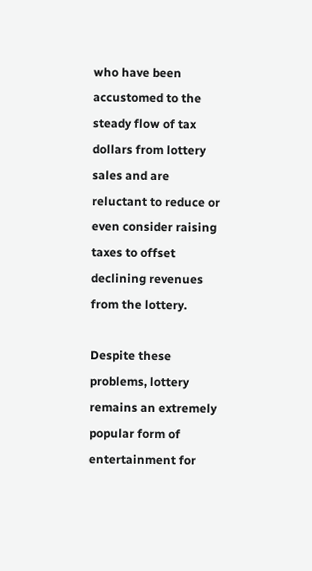who have been accustomed to the steady flow of tax dollars from lottery sales and are reluctant to reduce or even consider raising taxes to offset declining revenues from the lottery.

Despite these problems, lottery remains an extremely popular form of entertainment for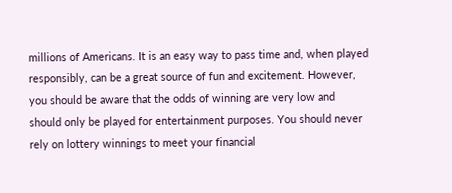millions of Americans. It is an easy way to pass time and, when played responsibly, can be a great source of fun and excitement. However, you should be aware that the odds of winning are very low and should only be played for entertainment purposes. You should never rely on lottery winnings to meet your financial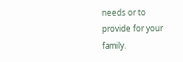needs or to provide for your family.